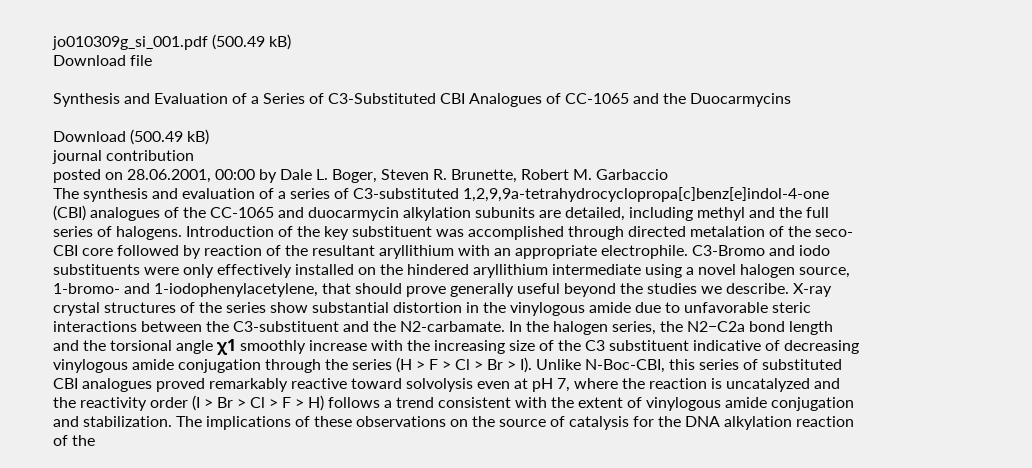jo010309g_si_001.pdf (500.49 kB)
Download file

Synthesis and Evaluation of a Series of C3-Substituted CBI Analogues of CC-1065 and the Duocarmycins

Download (500.49 kB)
journal contribution
posted on 28.06.2001, 00:00 by Dale L. Boger, Steven R. Brunette, Robert M. Garbaccio
The synthesis and evaluation of a series of C3-substituted 1,2,9,9a-tetrahydrocyclopropa[c]benz[e]indol-4-one (CBI) analogues of the CC-1065 and duocarmycin alkylation subunits are detailed, including methyl and the full series of halogens. Introduction of the key substituent was accomplished through directed metalation of the seco-CBI core followed by reaction of the resultant aryllithium with an appropriate electrophile. C3-Bromo and iodo substituents were only effectively installed on the hindered aryllithium intermediate using a novel halogen source, 1-bromo- and 1-iodophenylacetylene, that should prove generally useful beyond the studies we describe. X-ray crystal structures of the series show substantial distortion in the vinylogous amide due to unfavorable steric interactions between the C3-substituent and the N2-carbamate. In the halogen series, the N2−C2a bond length and the torsional angle χ1 smoothly increase with the increasing size of the C3 substituent indicative of decreasing vinylogous amide conjugation through the series (H > F > Cl > Br > I). Unlike N-Boc-CBI, this series of substituted CBI analogues proved remarkably reactive toward solvolysis even at pH 7, where the reaction is uncatalyzed and the reactivity order (I > Br > Cl > F > H) follows a trend consistent with the extent of vinylogous amide conjugation and stabilization. The implications of these observations on the source of catalysis for the DNA alkylation reaction of the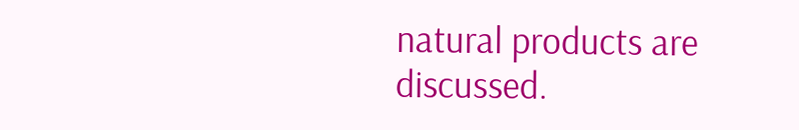natural products are discussed.